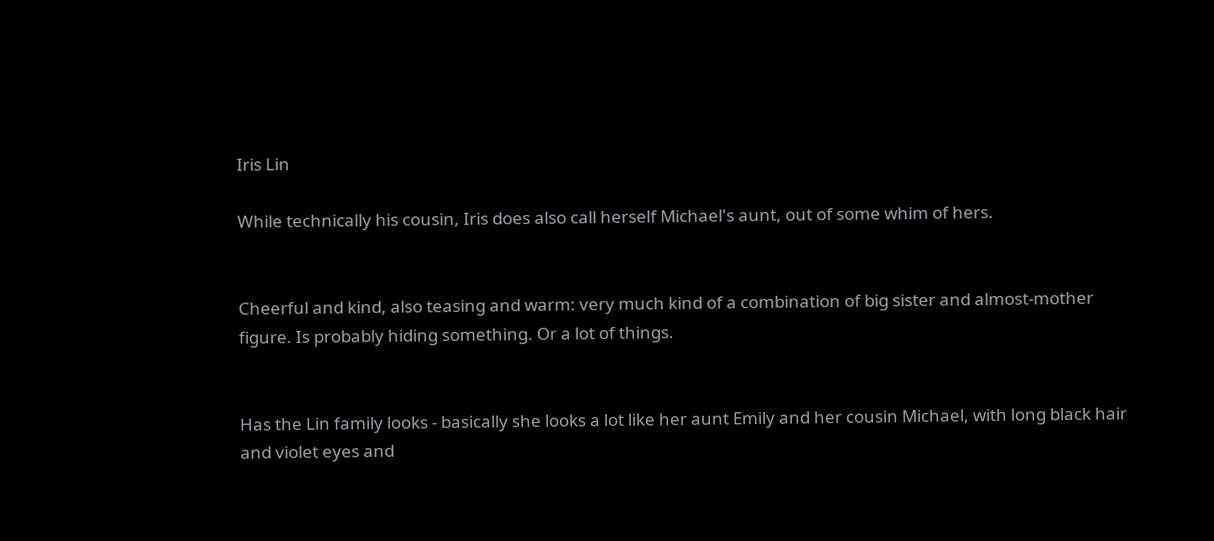Iris Lin

While technically his cousin, Iris does also call herself Michael's aunt, out of some whim of hers.


Cheerful and kind, also teasing and warm: very much kind of a combination of big sister and almost-mother figure. Is probably hiding something. Or a lot of things.


Has the Lin family looks - basically she looks a lot like her aunt Emily and her cousin Michael, with long black hair and violet eyes and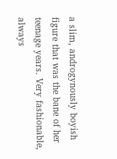a slim, androgynously boyish figure that was the bane of her teenage years. Very fashionable, always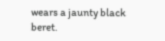wears a jaunty black beret.